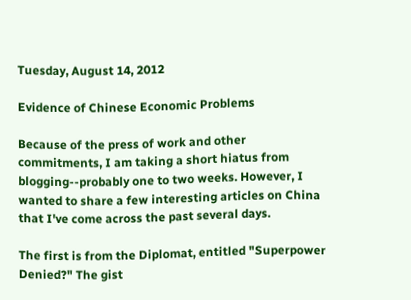Tuesday, August 14, 2012

Evidence of Chinese Economic Problems

Because of the press of work and other commitments, I am taking a short hiatus from blogging--probably one to two weeks. However, I wanted to share a few interesting articles on China that I've come across the past several days.

The first is from the Diplomat, entitled "Superpower Denied?" The gist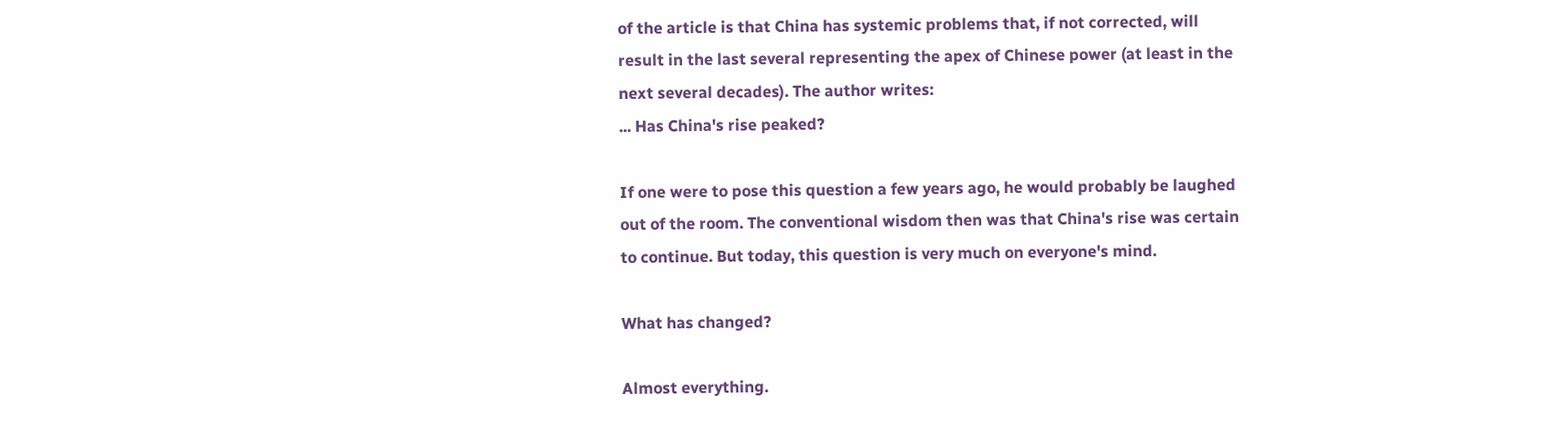of the article is that China has systemic problems that, if not corrected, will result in the last several representing the apex of Chinese power (at least in the next several decades). The author writes:
... Has China's rise peaked?

If one were to pose this question a few years ago, he would probably be laughed out of the room. The conventional wisdom then was that China's rise was certain to continue. But today, this question is very much on everyone's mind.

What has changed?

Almost everything.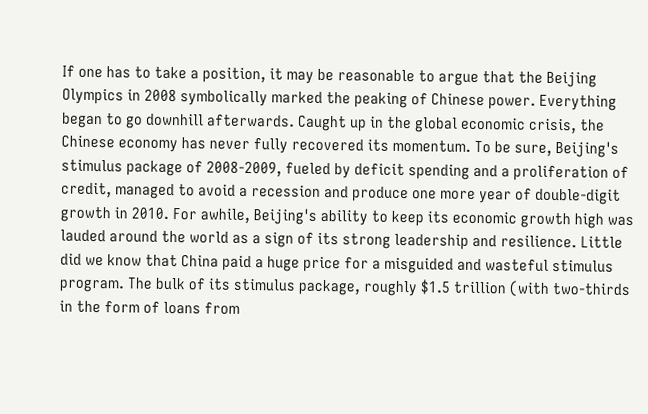If one has to take a position, it may be reasonable to argue that the Beijing Olympics in 2008 symbolically marked the peaking of Chinese power. Everything began to go downhill afterwards. Caught up in the global economic crisis, the Chinese economy has never fully recovered its momentum. To be sure, Beijing's stimulus package of 2008-2009, fueled by deficit spending and a proliferation of credit, managed to avoid a recession and produce one more year of double-digit growth in 2010. For awhile, Beijing's ability to keep its economic growth high was lauded around the world as a sign of its strong leadership and resilience. Little did we know that China paid a huge price for a misguided and wasteful stimulus program. The bulk of its stimulus package, roughly $1.5 trillion (with two-thirds in the form of loans from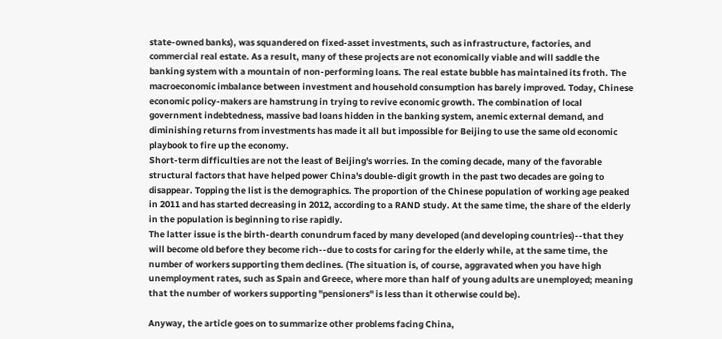state-owned banks), was squandered on fixed-asset investments, such as infrastructure, factories, and commercial real estate. As a result, many of these projects are not economically viable and will saddle the banking system with a mountain of non-performing loans. The real estate bubble has maintained its froth. The macroeconomic imbalance between investment and household consumption has barely improved. Today, Chinese economic policy-makers are hamstrung in trying to revive economic growth. The combination of local government indebtedness, massive bad loans hidden in the banking system, anemic external demand, and diminishing returns from investments has made it all but impossible for Beijing to use the same old economic playbook to fire up the economy.
Short-term difficulties are not the least of Beijing's worries. In the coming decade, many of the favorable structural factors that have helped power China's double-digit growth in the past two decades are going to disappear. Topping the list is the demographics. The proportion of the Chinese population of working age peaked in 2011 and has started decreasing in 2012, according to a RAND study. At the same time, the share of the elderly in the population is beginning to rise rapidly.
The latter issue is the birth-dearth conundrum faced by many developed (and developing countries)--that they will become old before they become rich--due to costs for caring for the elderly while, at the same time, the number of workers supporting them declines. (The situation is, of course, aggravated when you have high unemployment rates, such as Spain and Greece, where more than half of young adults are unemployed; meaning that the number of workers supporting "pensioners" is less than it otherwise could be).

Anyway, the article goes on to summarize other problems facing China,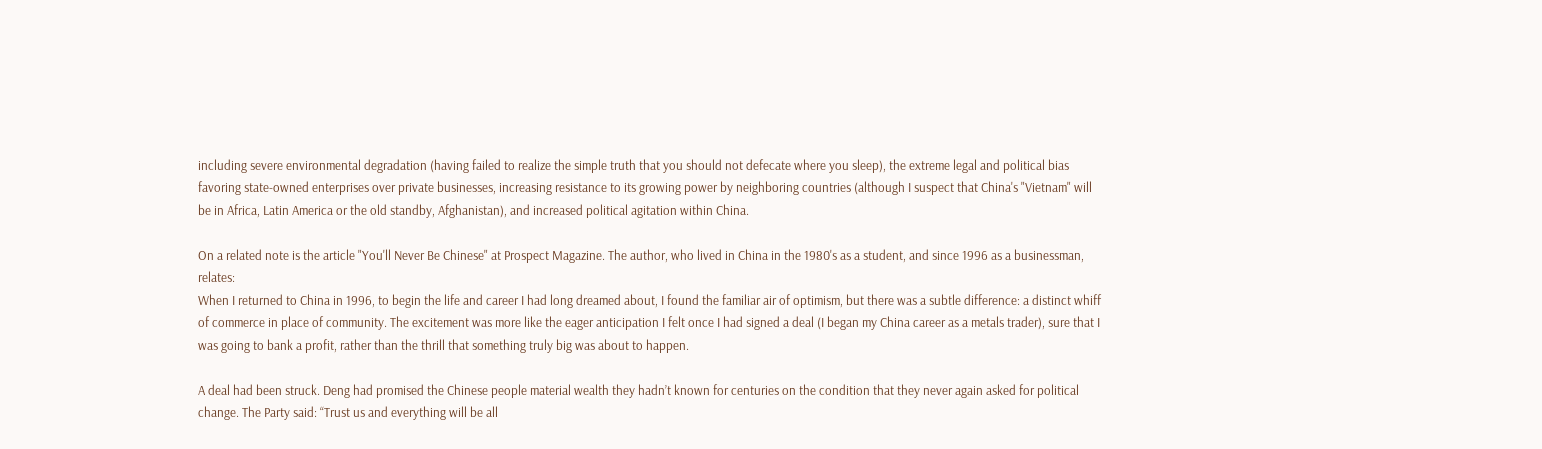including severe environmental degradation (having failed to realize the simple truth that you should not defecate where you sleep), the extreme legal and political bias favoring state-owned enterprises over private businesses, increasing resistance to its growing power by neighboring countries (although I suspect that China's "Vietnam" will be in Africa, Latin America or the old standby, Afghanistan), and increased political agitation within China.

On a related note is the article "You'll Never Be Chinese" at Prospect Magazine. The author, who lived in China in the 1980's as a student, and since 1996 as a businessman, relates:
When I returned to China in 1996, to begin the life and career I had long dreamed about, I found the familiar air of optimism, but there was a subtle difference: a distinct whiff of commerce in place of community. The excitement was more like the eager anticipation I felt once I had signed a deal (I began my China career as a metals trader), sure that I was going to bank a profit, rather than the thrill that something truly big was about to happen.

A deal had been struck. Deng had promised the Chinese people material wealth they hadn’t known for centuries on the condition that they never again asked for political change. The Party said: “Trust us and everything will be all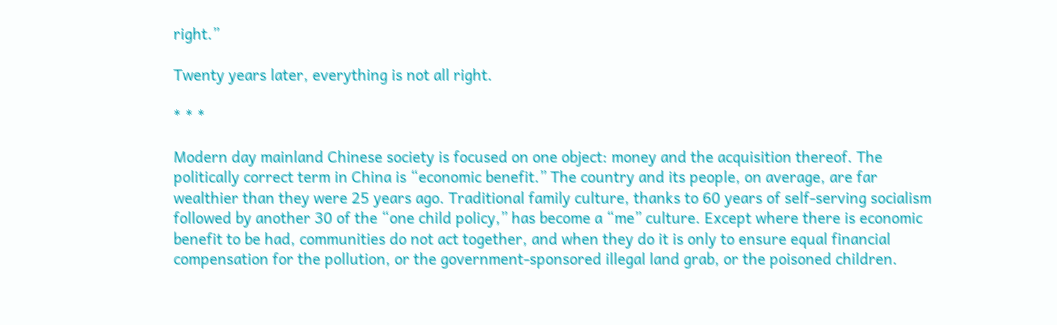right.”

Twenty years later, everything is not all right.

* * *

Modern day mainland Chinese society is focused on one object: money and the acquisition thereof. The politically correct term in China is “economic benefit.” The country and its people, on average, are far wealthier than they were 25 years ago. Traditional family culture, thanks to 60 years of self-serving socialism followed by another 30 of the “one child policy,” has become a “me” culture. Except where there is economic benefit to be had, communities do not act together, and when they do it is only to ensure equal financial compensation for the pollution, or the government-sponsored illegal land grab, or the poisoned children.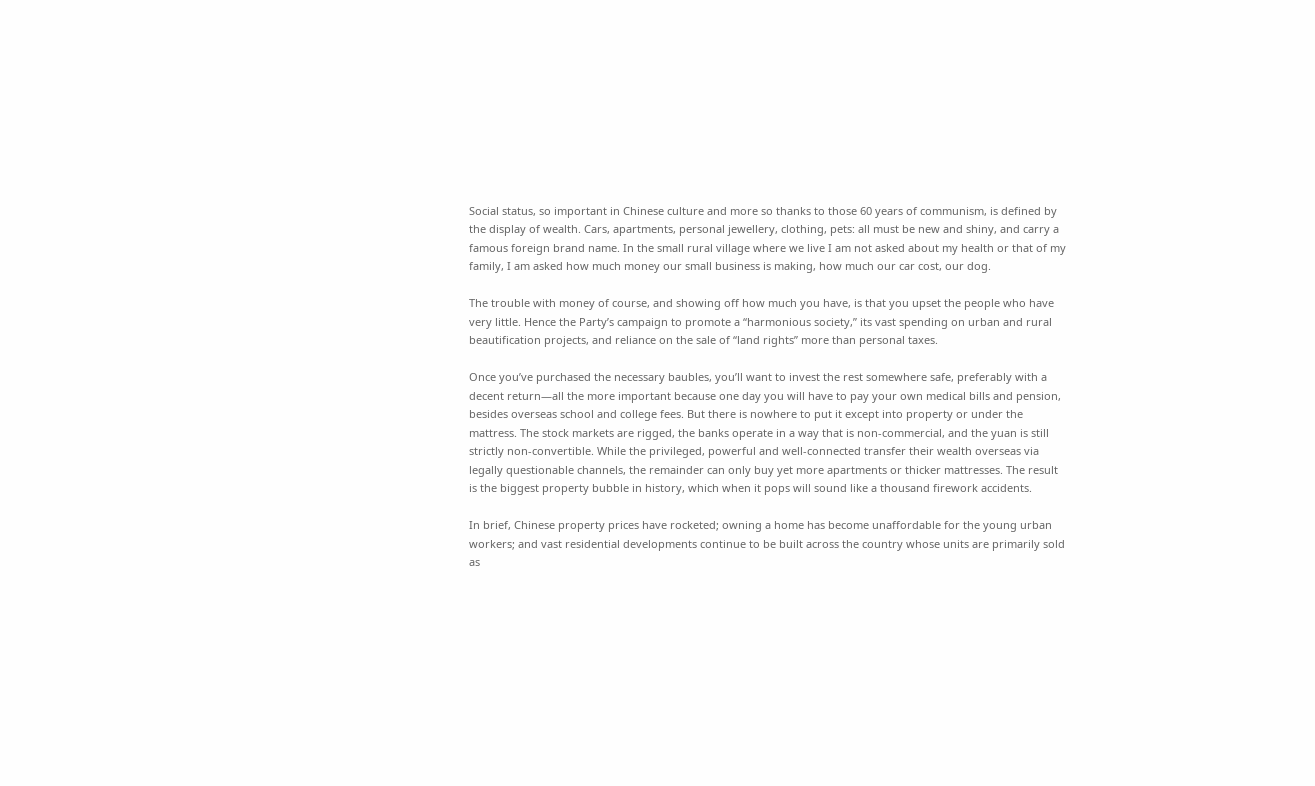Social status, so important in Chinese culture and more so thanks to those 60 years of communism, is defined by the display of wealth. Cars, apartments, personal jewellery, clothing, pets: all must be new and shiny, and carry a famous foreign brand name. In the small rural village where we live I am not asked about my health or that of my family, I am asked how much money our small business is making, how much our car cost, our dog.

The trouble with money of course, and showing off how much you have, is that you upset the people who have very little. Hence the Party’s campaign to promote a “harmonious society,” its vast spending on urban and rural beautification projects, and reliance on the sale of “land rights” more than personal taxes.

Once you’ve purchased the necessary baubles, you’ll want to invest the rest somewhere safe, preferably with a decent return—all the more important because one day you will have to pay your own medical bills and pension, besides overseas school and college fees. But there is nowhere to put it except into property or under the mattress. The stock markets are rigged, the banks operate in a way that is non-commercial, and the yuan is still strictly non-convertible. While the privileged, powerful and well-connected transfer their wealth overseas via legally questionable channels, the remainder can only buy yet more apartments or thicker mattresses. The result is the biggest property bubble in history, which when it pops will sound like a thousand firework accidents.

In brief, Chinese property prices have rocketed; owning a home has become unaffordable for the young urban workers; and vast residential developments continue to be built across the country whose units are primarily sold as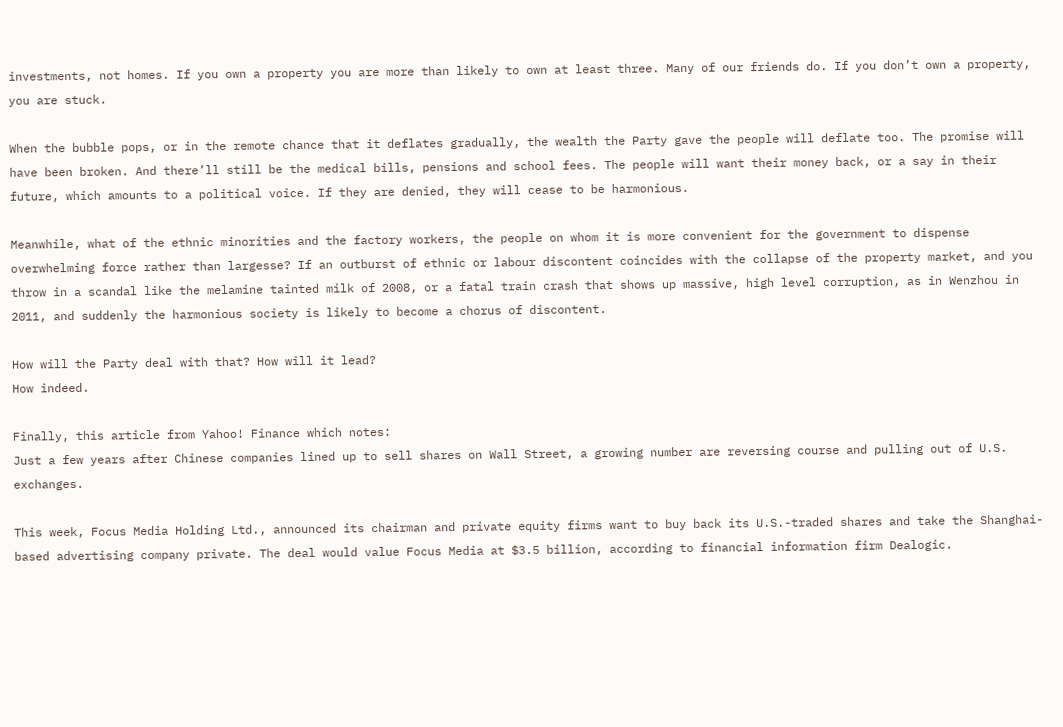investments, not homes. If you own a property you are more than likely to own at least three. Many of our friends do. If you don’t own a property, you are stuck.

When the bubble pops, or in the remote chance that it deflates gradually, the wealth the Party gave the people will deflate too. The promise will have been broken. And there’ll still be the medical bills, pensions and school fees. The people will want their money back, or a say in their future, which amounts to a political voice. If they are denied, they will cease to be harmonious.

Meanwhile, what of the ethnic minorities and the factory workers, the people on whom it is more convenient for the government to dispense overwhelming force rather than largesse? If an outburst of ethnic or labour discontent coincides with the collapse of the property market, and you throw in a scandal like the melamine tainted milk of 2008, or a fatal train crash that shows up massive, high level corruption, as in Wenzhou in 2011, and suddenly the harmonious society is likely to become a chorus of discontent.

How will the Party deal with that? How will it lead?
How indeed.

Finally, this article from Yahoo! Finance which notes:
Just a few years after Chinese companies lined up to sell shares on Wall Street, a growing number are reversing course and pulling out of U.S. exchanges.

This week, Focus Media Holding Ltd., announced its chairman and private equity firms want to buy back its U.S.-traded shares and take the Shanghai-based advertising company private. The deal would value Focus Media at $3.5 billion, according to financial information firm Dealogic.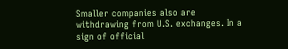Smaller companies also are withdrawing from U.S. exchanges. In a sign of official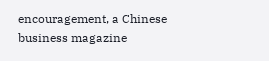encouragement, a Chinese business magazine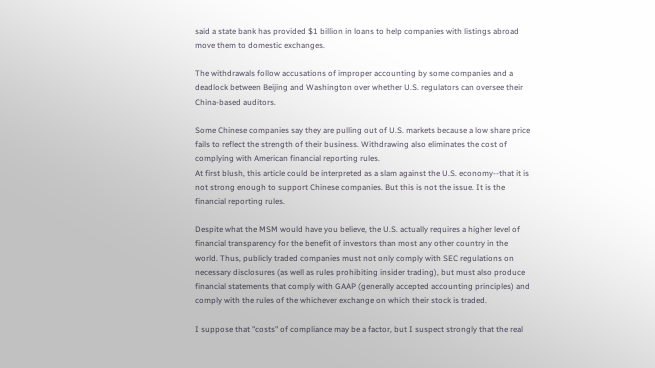said a state bank has provided $1 billion in loans to help companies with listings abroad move them to domestic exchanges.

The withdrawals follow accusations of improper accounting by some companies and a deadlock between Beijing and Washington over whether U.S. regulators can oversee their China-based auditors.

Some Chinese companies say they are pulling out of U.S. markets because a low share price fails to reflect the strength of their business. Withdrawing also eliminates the cost of complying with American financial reporting rules.
At first blush, this article could be interpreted as a slam against the U.S. economy--that it is not strong enough to support Chinese companies. But this is not the issue. It is the financial reporting rules.

Despite what the MSM would have you believe, the U.S. actually requires a higher level of financial transparency for the benefit of investors than most any other country in the world. Thus, publicly traded companies must not only comply with SEC regulations on necessary disclosures (as well as rules prohibiting insider trading), but must also produce financial statements that comply with GAAP (generally accepted accounting principles) and comply with the rules of the whichever exchange on which their stock is traded.

I suppose that "costs" of compliance may be a factor, but I suspect strongly that the real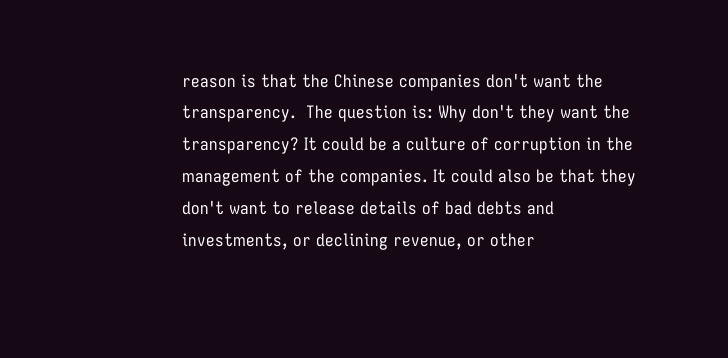reason is that the Chinese companies don't want the transparency.  The question is: Why don't they want the transparency? It could be a culture of corruption in the management of the companies. It could also be that they don't want to release details of bad debts and investments, or declining revenue, or other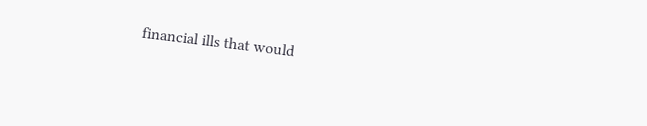financial ills that would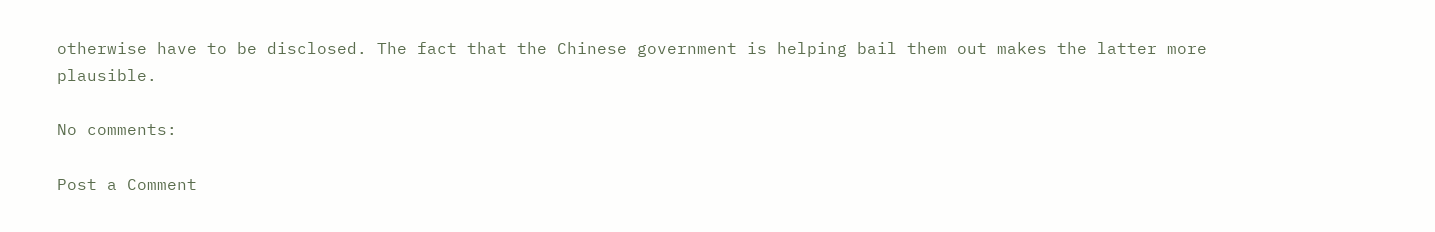otherwise have to be disclosed. The fact that the Chinese government is helping bail them out makes the latter more plausible.

No comments:

Post a Comment